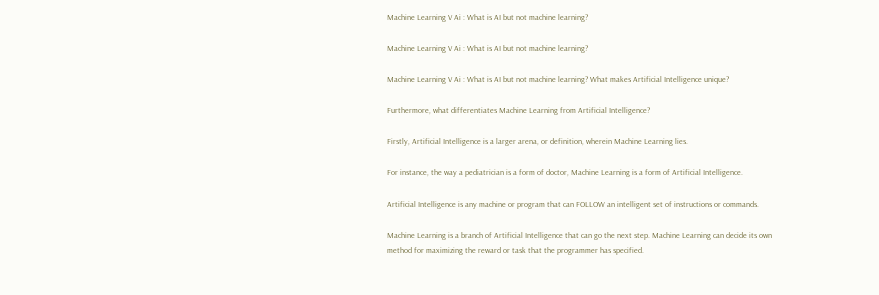Machine Learning V Ai : What is AI but not machine learning?

Machine Learning V Ai : What is AI but not machine learning?

Machine Learning V Ai : What is AI but not machine learning? What makes Artificial Intelligence unique?

Furthermore, what differentiates Machine Learning from Artificial Intelligence?

Firstly, Artificial Intelligence is a larger arena, or definition, wherein Machine Learning lies.

For instance, the way a pediatrician is a form of doctor, Machine Learning is a form of Artificial Intelligence.

Artificial Intelligence is any machine or program that can FOLLOW an intelligent set of instructions or commands.

Machine Learning is a branch of Artificial Intelligence that can go the next step. Machine Learning can decide its own method for maximizing the reward or task that the programmer has specified.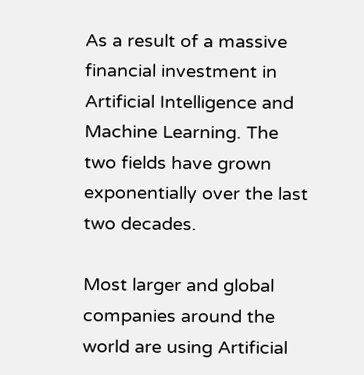As a result of a massive financial investment in Artificial Intelligence and Machine Learning. The two fields have grown exponentially over the last two decades.

Most larger and global companies around the world are using Artificial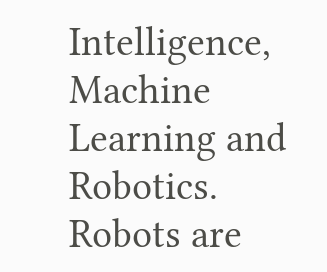Intelligence, Machine Learning and Robotics. Robots are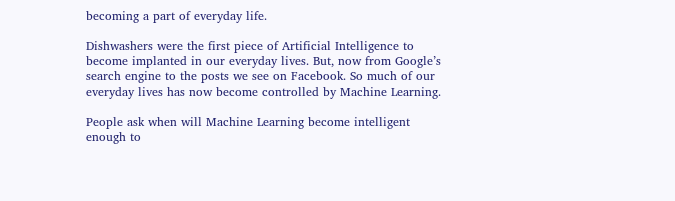becoming a part of everyday life.

Dishwashers were the first piece of Artificial Intelligence to become implanted in our everyday lives. But, now from Google’s search engine to the posts we see on Facebook. So much of our everyday lives has now become controlled by Machine Learning.

People ask when will Machine Learning become intelligent enough to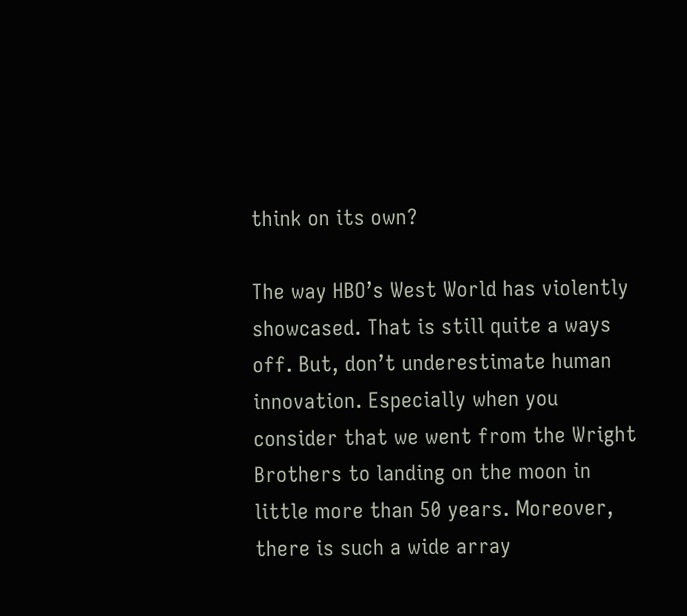think on its own?

The way HBO’s West World has violently showcased. That is still quite a ways off. But, don’t underestimate human innovation. Especially when you consider that we went from the Wright Brothers to landing on the moon in little more than 50 years. Moreover, there is such a wide array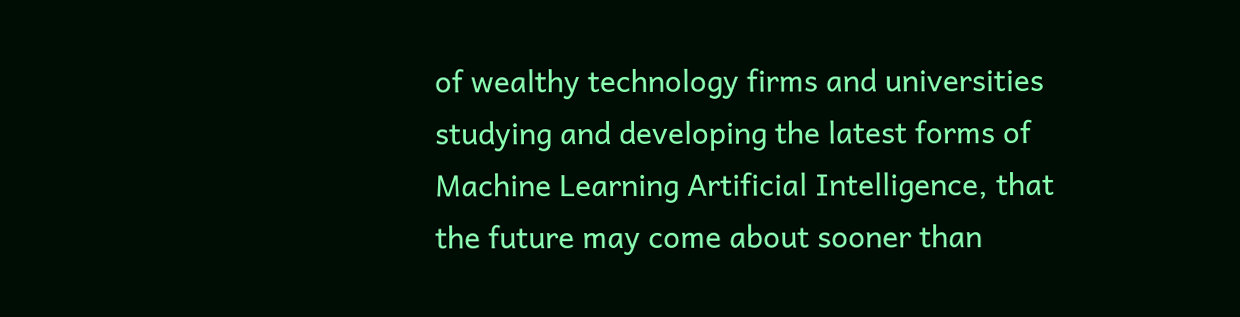of wealthy technology firms and universities studying and developing the latest forms of Machine Learning Artificial Intelligence, that the future may come about sooner than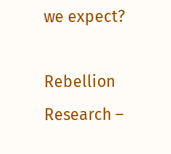we expect?

Rebellion Research –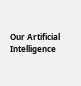Our Artificial Intelligence